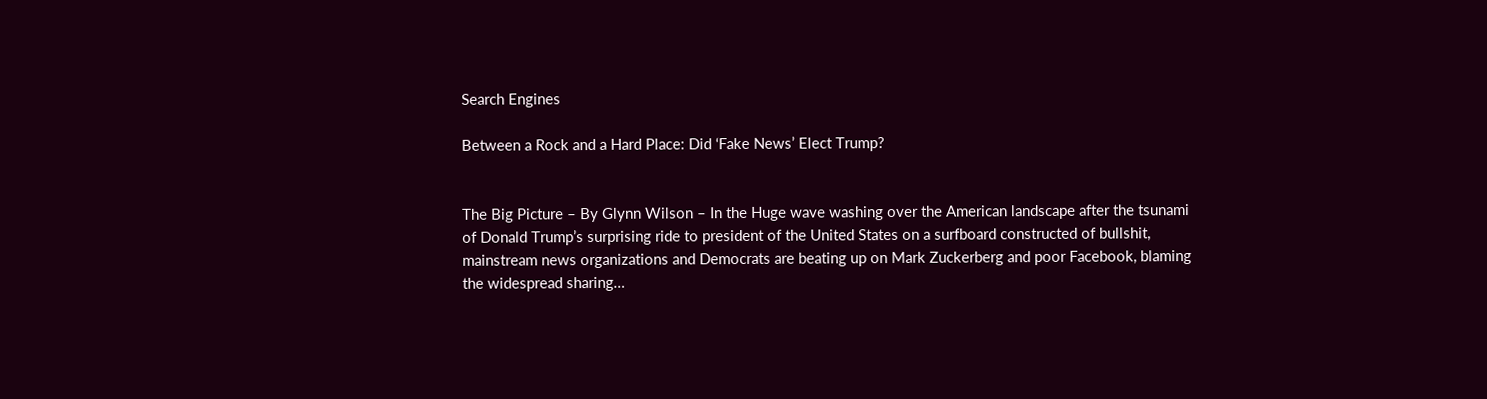Search Engines

Between a Rock and a Hard Place: Did ‘Fake News’ Elect Trump?


The Big Picture – By Glynn Wilson – In the Huge wave washing over the American landscape after the tsunami of Donald Trump’s surprising ride to president of the United States on a surfboard constructed of bullshit, mainstream news organizations and Democrats are beating up on Mark Zuckerberg and poor Facebook, blaming the widespread sharing…